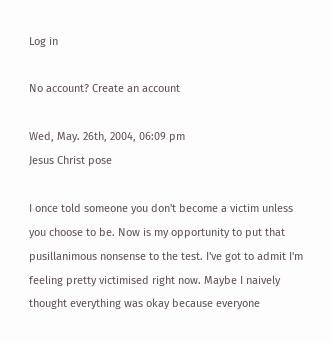Log in

No account? Create an account

Wed, May. 26th, 2004, 06:09 pm
Jesus Christ pose

I once told someone you don't become a victim unless you choose to be. Now is my opportunity to put that pusillanimous nonsense to the test. I've got to admit I'm feeling pretty victimised right now. Maybe I naively thought everything was okay because everyone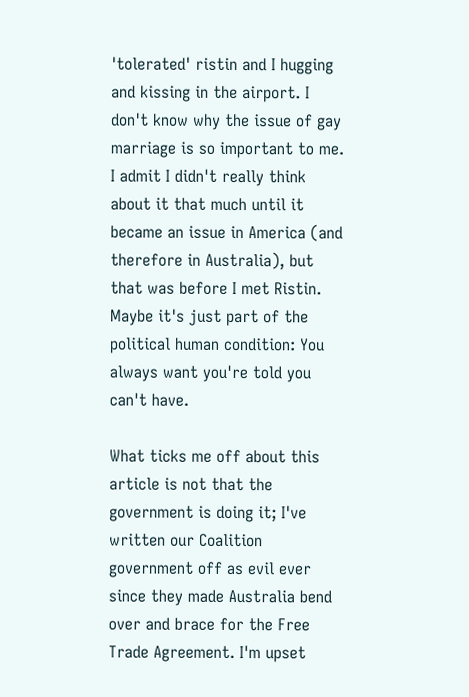'tolerated' ristin and I hugging and kissing in the airport. I don't know why the issue of gay marriage is so important to me. I admit I didn't really think about it that much until it became an issue in America (and therefore in Australia), but that was before I met Ristin. Maybe it's just part of the political human condition: You always want you're told you can't have.

What ticks me off about this article is not that the government is doing it; I've written our Coalition government off as evil ever since they made Australia bend over and brace for the Free Trade Agreement. I'm upset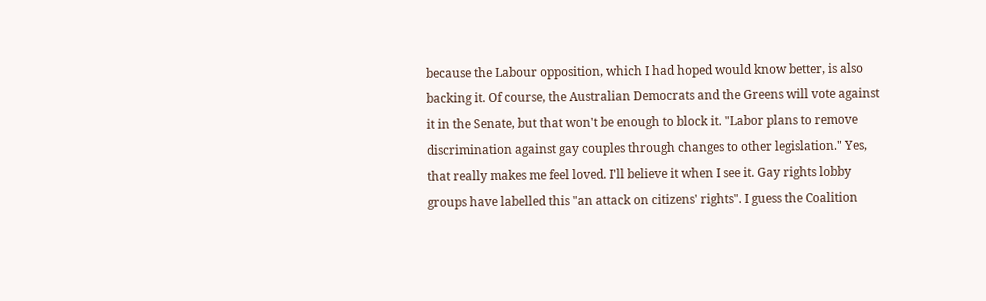because the Labour opposition, which I had hoped would know better, is also backing it. Of course, the Australian Democrats and the Greens will vote against it in the Senate, but that won't be enough to block it. "Labor plans to remove discrimination against gay couples through changes to other legislation." Yes, that really makes me feel loved. I'll believe it when I see it. Gay rights lobby groups have labelled this "an attack on citizens' rights". I guess the Coalition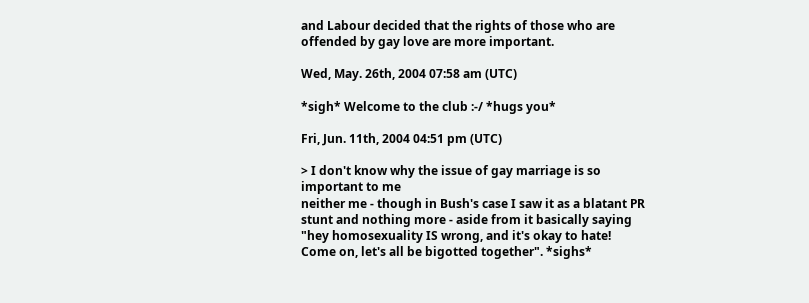and Labour decided that the rights of those who are offended by gay love are more important.

Wed, May. 26th, 2004 07:58 am (UTC)

*sigh* Welcome to the club :-/ *hugs you*

Fri, Jun. 11th, 2004 04:51 pm (UTC)

> I don't know why the issue of gay marriage is so important to me
neither me - though in Bush's case I saw it as a blatant PR stunt and nothing more - aside from it basically saying "hey homosexuality IS wrong, and it's okay to hate! Come on, let's all be bigotted together". *sighs*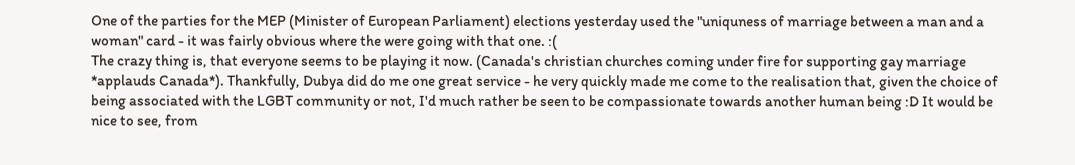One of the parties for the MEP (Minister of European Parliament) elections yesterday used the "uniquness of marriage between a man and a woman" card - it was fairly obvious where the were going with that one. :(
The crazy thing is, that everyone seems to be playing it now. (Canada's christian churches coming under fire for supporting gay marriage *applauds Canada*). Thankfully, Dubya did do me one great service - he very quickly made me come to the realisation that, given the choice of being associated with the LGBT community or not, I'd much rather be seen to be compassionate towards another human being :D It would be nice to see, from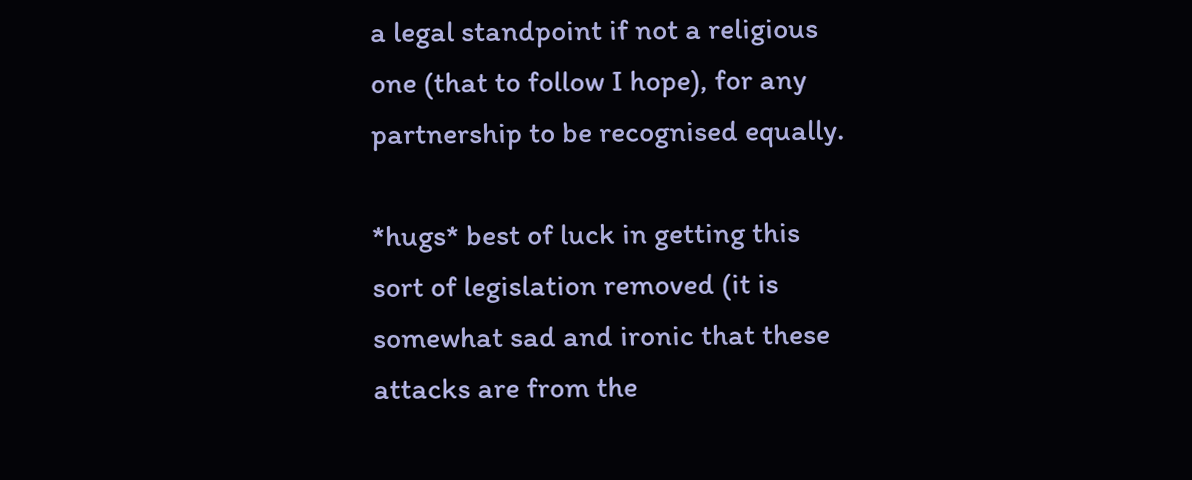a legal standpoint if not a religious one (that to follow I hope), for any partnership to be recognised equally.

*hugs* best of luck in getting this sort of legislation removed (it is somewhat sad and ironic that these attacks are from the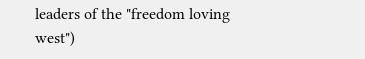leaders of the "freedom loving west")